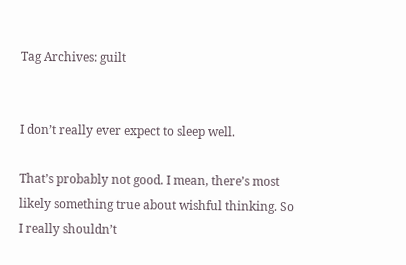Tag Archives: guilt


I don’t really ever expect to sleep well.

That’s probably not good. I mean, there’s most likely something true about wishful thinking. So I really shouldn’t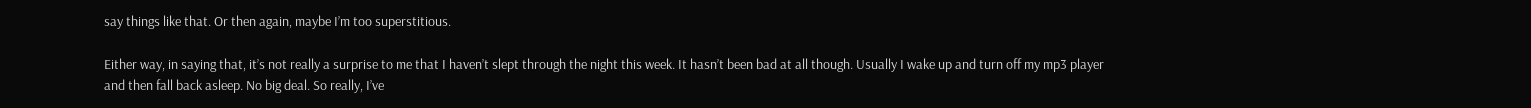say things like that. Or then again, maybe I’m too superstitious.

Either way, in saying that, it’s not really a surprise to me that I haven’t slept through the night this week. It hasn’t been bad at all though. Usually I wake up and turn off my mp3 player and then fall back asleep. No big deal. So really, I’ve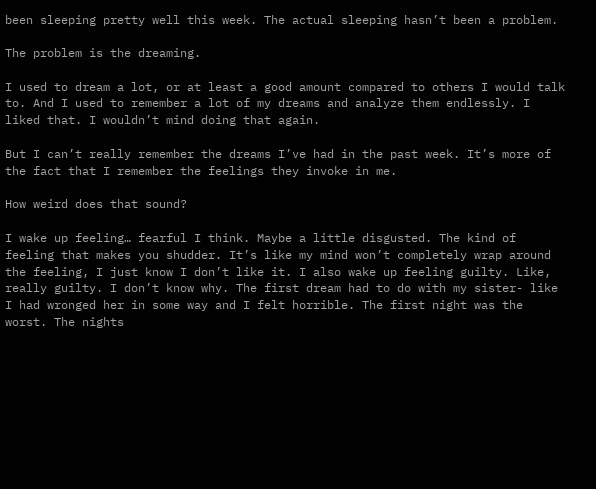been sleeping pretty well this week. The actual sleeping hasn’t been a problem.

The problem is the dreaming.

I used to dream a lot, or at least a good amount compared to others I would talk to. And I used to remember a lot of my dreams and analyze them endlessly. I liked that. I wouldn’t mind doing that again.

But I can’t really remember the dreams I’ve had in the past week. It’s more of the fact that I remember the feelings they invoke in me.

How weird does that sound?

I wake up feeling… fearful I think. Maybe a little disgusted. The kind of feeling that makes you shudder. It’s like my mind won’t completely wrap around the feeling, I just know I don’t like it. I also wake up feeling guilty. Like, really guilty. I don’t know why. The first dream had to do with my sister- like I had wronged her in some way and I felt horrible. The first night was the worst. The nights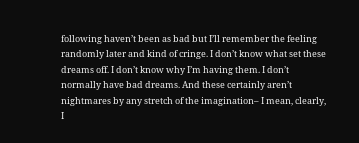following haven’t been as bad but I’ll remember the feeling randomly later and kind of cringe. I don’t know what set these dreams off. I don’t know why I’m having them. I don’t normally have bad dreams. And these certainly aren’t nightmares by any stretch of the imagination– I mean, clearly, I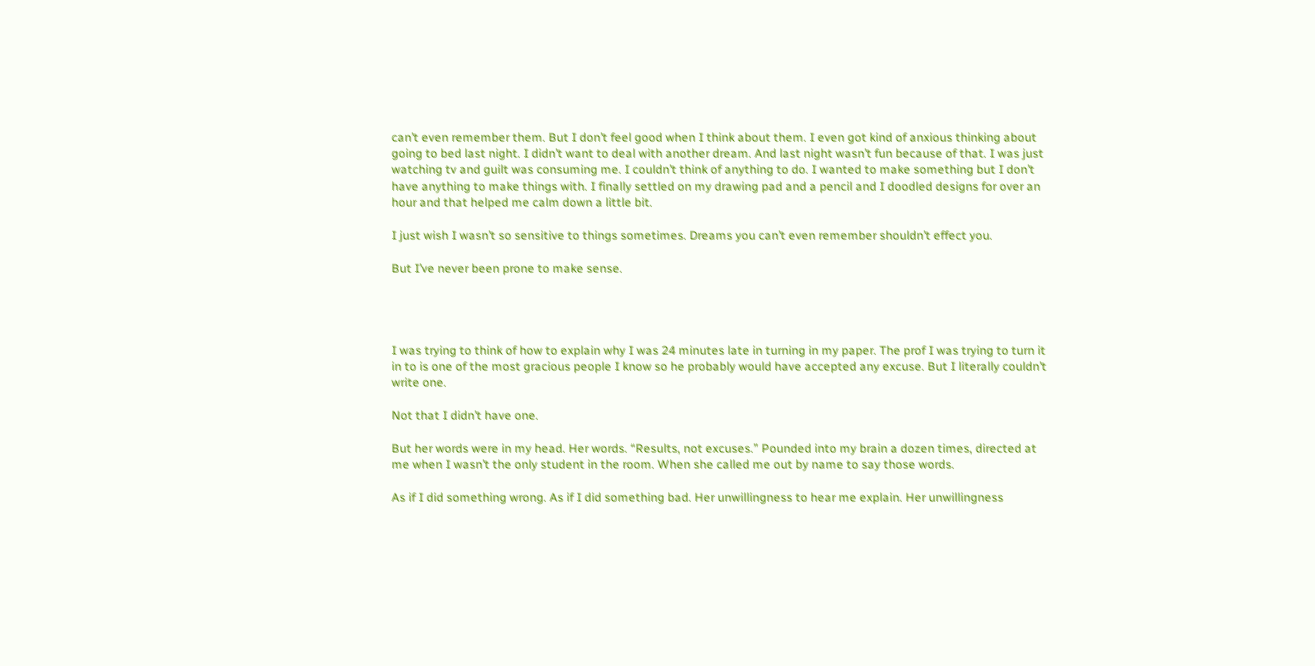can’t even remember them. But I don’t feel good when I think about them. I even got kind of anxious thinking about going to bed last night. I didn’t want to deal with another dream. And last night wasn’t fun because of that. I was just watching tv and guilt was consuming me. I couldn’t think of anything to do. I wanted to make something but I don’t have anything to make things with. I finally settled on my drawing pad and a pencil and I doodled designs for over an hour and that helped me calm down a little bit.

I just wish I wasn’t so sensitive to things sometimes. Dreams you can’t even remember shouldn’t effect you.

But I’ve never been prone to make sense.




I was trying to think of how to explain why I was 24 minutes late in turning in my paper. The prof I was trying to turn it in to is one of the most gracious people I know so he probably would have accepted any excuse. But I literally couldn’t write one.

Not that I didn’t have one.

But her words were in my head. Her words. “Results, not excuses.” Pounded into my brain a dozen times, directed at me when I wasn’t the only student in the room. When she called me out by name to say those words.

As if I did something wrong. As if I did something bad. Her unwillingness to hear me explain. Her unwillingness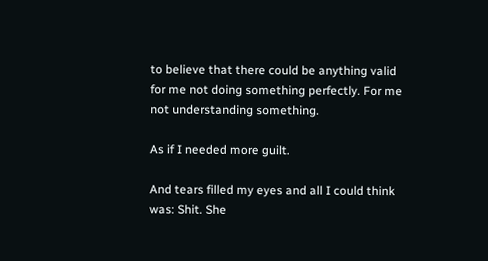to believe that there could be anything valid for me not doing something perfectly. For me not understanding something.

As if I needed more guilt.

And tears filled my eyes and all I could think was: Shit. She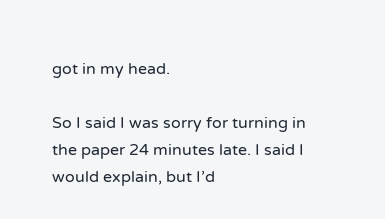got in my head.

So I said I was sorry for turning in the paper 24 minutes late. I said I would explain, but I’d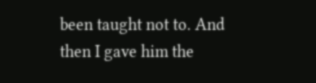been taught not to. And then I gave him the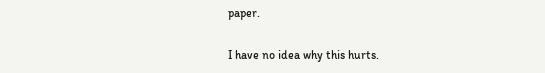paper.

I have no idea why this hurts.